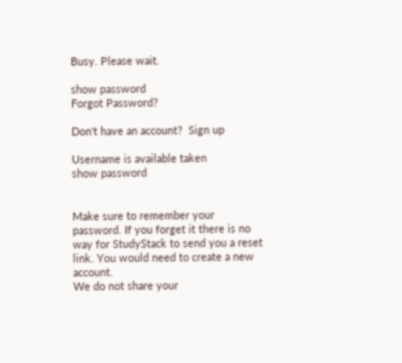Busy. Please wait.

show password
Forgot Password?

Don't have an account?  Sign up

Username is available taken
show password


Make sure to remember your password. If you forget it there is no way for StudyStack to send you a reset link. You would need to create a new account.
We do not share your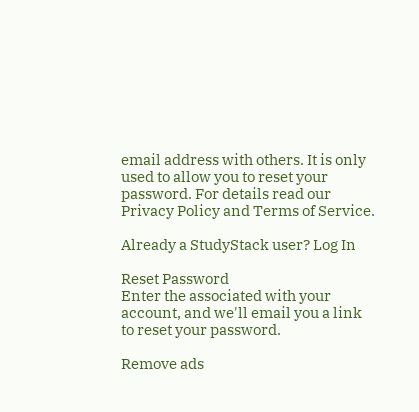email address with others. It is only used to allow you to reset your password. For details read our Privacy Policy and Terms of Service.

Already a StudyStack user? Log In

Reset Password
Enter the associated with your account, and we'll email you a link to reset your password.

Remove ads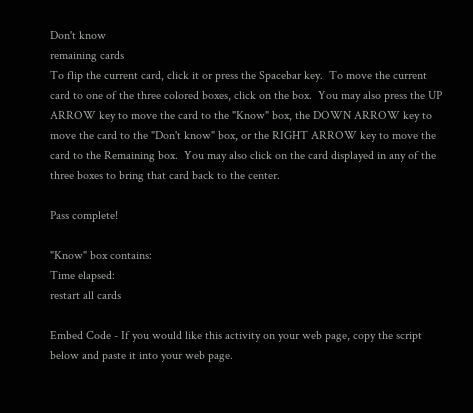Don't know
remaining cards
To flip the current card, click it or press the Spacebar key.  To move the current card to one of the three colored boxes, click on the box.  You may also press the UP ARROW key to move the card to the "Know" box, the DOWN ARROW key to move the card to the "Don't know" box, or the RIGHT ARROW key to move the card to the Remaining box.  You may also click on the card displayed in any of the three boxes to bring that card back to the center.

Pass complete!

"Know" box contains:
Time elapsed:
restart all cards

Embed Code - If you would like this activity on your web page, copy the script below and paste it into your web page.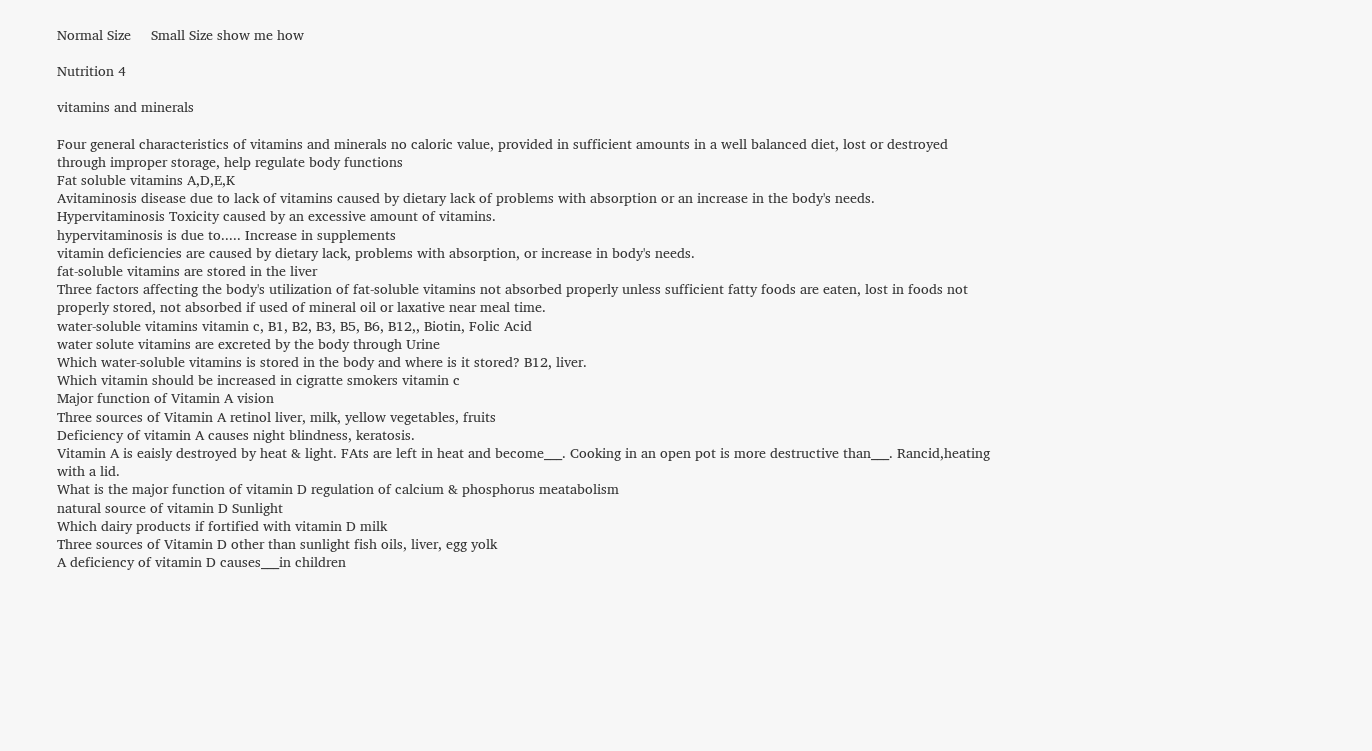Normal Size     Small Size show me how

Nutrition 4

vitamins and minerals

Four general characteristics of vitamins and minerals no caloric value, provided in sufficient amounts in a well balanced diet, lost or destroyed through improper storage, help regulate body functions
Fat soluble vitamins A,D,E,K
Avitaminosis disease due to lack of vitamins caused by dietary lack of problems with absorption or an increase in the body's needs.
Hypervitaminosis Toxicity caused by an excessive amount of vitamins.
hypervitaminosis is due to..... Increase in supplements
vitamin deficiencies are caused by dietary lack, problems with absorption, or increase in body's needs.
fat-soluble vitamins are stored in the liver
Three factors affecting the body's utilization of fat-soluble vitamins not absorbed properly unless sufficient fatty foods are eaten, lost in foods not properly stored, not absorbed if used of mineral oil or laxative near meal time.
water-soluble vitamins vitamin c, B1, B2, B3, B5, B6, B12,, Biotin, Folic Acid
water solute vitamins are excreted by the body through Urine
Which water-soluble vitamins is stored in the body and where is it stored? B12, liver.
Which vitamin should be increased in cigratte smokers vitamin c
Major function of Vitamin A vision
Three sources of Vitamin A retinol liver, milk, yellow vegetables, fruits
Deficiency of vitamin A causes night blindness, keratosis.
Vitamin A is eaisly destroyed by heat & light. FAts are left in heat and become___. Cooking in an open pot is more destructive than___. Rancid,heating with a lid.
What is the major function of vitamin D regulation of calcium & phosphorus meatabolism
natural source of vitamin D Sunlight
Which dairy products if fortified with vitamin D milk
Three sources of Vitamin D other than sunlight fish oils, liver, egg yolk
A deficiency of vitamin D causes___in children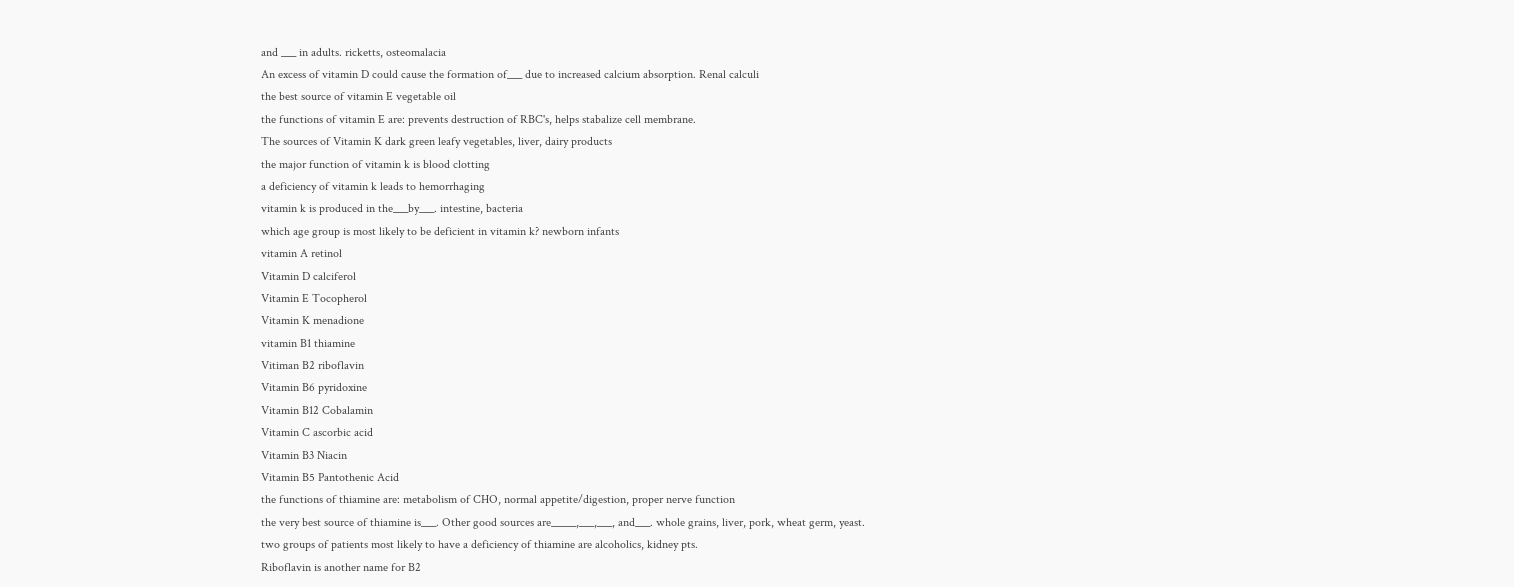and ___ in adults. ricketts, osteomalacia
An excess of vitamin D could cause the formation of___ due to increased calcium absorption. Renal calculi
the best source of vitamin E vegetable oil
the functions of vitamin E are: prevents destruction of RBC's, helps stabalize cell membrane.
The sources of Vitamin K dark green leafy vegetables, liver, dairy products
the major function of vitamin k is blood clotting
a deficiency of vitamin k leads to hemorrhaging
vitamin k is produced in the___by___. intestine, bacteria
which age group is most likely to be deficient in vitamin k? newborn infants
vitamin A retinol
Vitamin D calciferol
Vitamin E Tocopherol
Vitamin K menadione
vitamin B1 thiamine
Vitiman B2 riboflavin
Vitamin B6 pyridoxine
Vitamin B12 Cobalamin
Vitamin C ascorbic acid
Vitamin B3 Niacin
Vitamin B5 Pantothenic Acid
the functions of thiamine are: metabolism of CHO, normal appetite/digestion, proper nerve function
the very best source of thiamine is___. Other good sources are_____,___,___, and___. whole grains, liver, pork, wheat germ, yeast.
two groups of patients most likely to have a deficiency of thiamine are alcoholics, kidney pts.
Riboflavin is another name for B2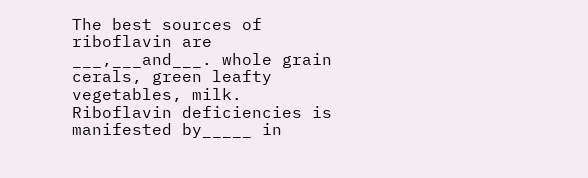The best sources of riboflavin are ___,___and___. whole grain cerals, green leafty vegetables, milk.
Riboflavin deficiencies is manifested by_____ in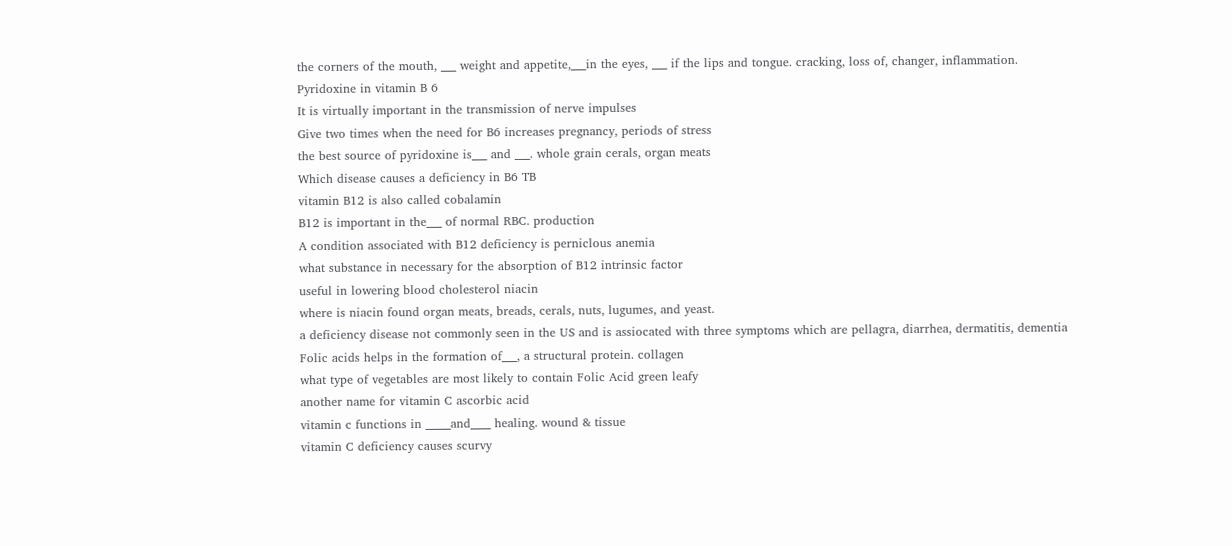the corners of the mouth, ___ weight and appetite,___in the eyes, ___ if the lips and tongue. cracking, loss of, changer, inflammation.
Pyridoxine in vitamin B 6
It is virtually important in the transmission of nerve impulses
Give two times when the need for B6 increases pregnancy, periods of stress
the best source of pyridoxine is___ and ___. whole grain cerals, organ meats
Which disease causes a deficiency in B6 TB
vitamin B12 is also called cobalamin
B12 is important in the___ of normal RBC. production
A condition associated with B12 deficiency is perniclous anemia
what substance in necessary for the absorption of B12 intrinsic factor
useful in lowering blood cholesterol niacin
where is niacin found organ meats, breads, cerals, nuts, lugumes, and yeast.
a deficiency disease not commonly seen in the US and is assiocated with three symptoms which are pellagra, diarrhea, dermatitis, dementia
Folic acids helps in the formation of___, a structural protein. collagen
what type of vegetables are most likely to contain Folic Acid green leafy
another name for vitamin C ascorbic acid
vitamin c functions in _____and____ healing. wound & tissue
vitamin C deficiency causes scurvy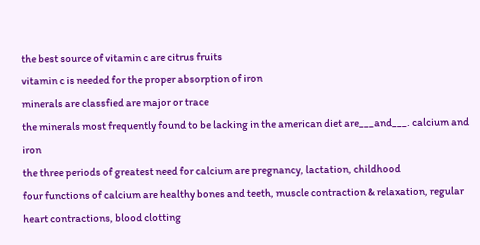the best source of vitamin c are citrus fruits
vitamin c is needed for the proper absorption of iron
minerals are classfied are major or trace
the minerals most frequently found to be lacking in the american diet are___and___. calcium and iron
the three periods of greatest need for calcium are pregnancy, lactation, childhood
four functions of calcium are healthy bones and teeth, muscle contraction & relaxation, regular heart contractions, blood clotting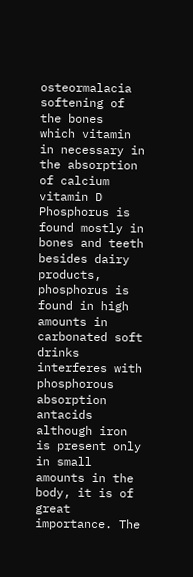osteormalacia softening of the bones
which vitamin in necessary in the absorption of calcium vitamin D
Phosphorus is found mostly in bones and teeth
besides dairy products, phosphorus is found in high amounts in carbonated soft drinks
interferes with phosphorous absorption antacids
although iron is present only in small amounts in the body, it is of great importance. The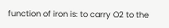function of iron is: to carry O2 to the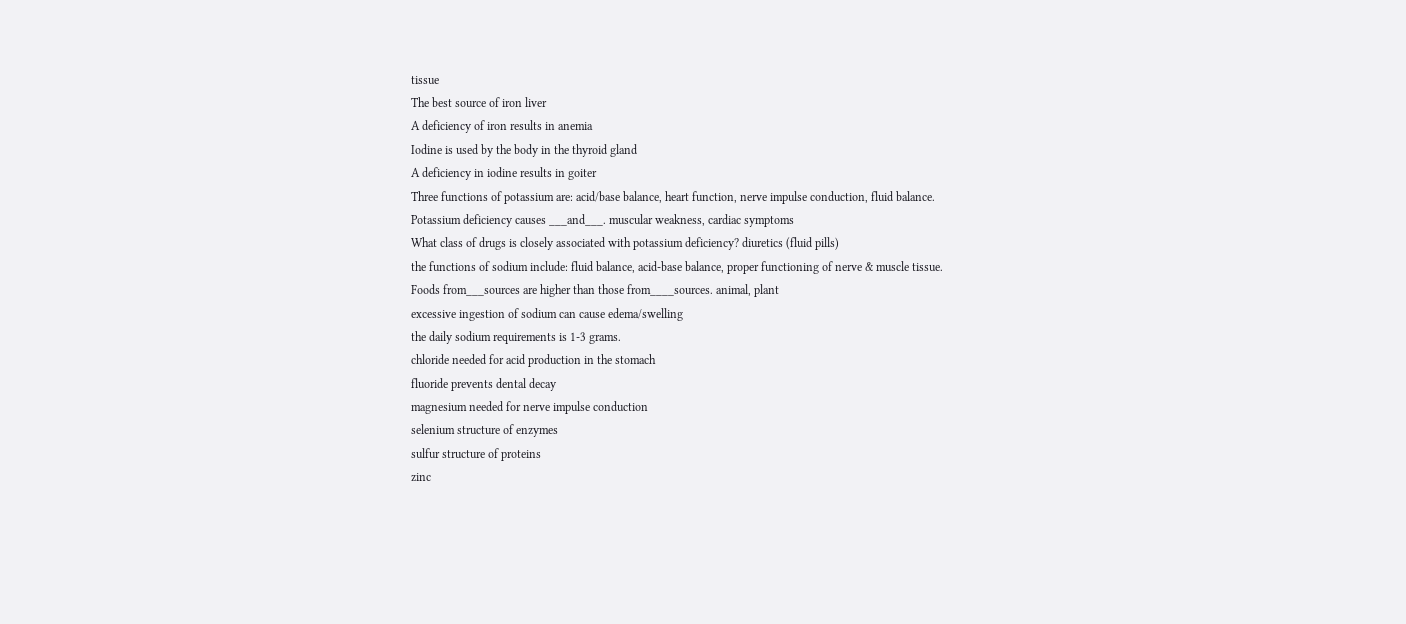tissue
The best source of iron liver
A deficiency of iron results in anemia
Iodine is used by the body in the thyroid gland
A deficiency in iodine results in goiter
Three functions of potassium are: acid/base balance, heart function, nerve impulse conduction, fluid balance.
Potassium deficiency causes ___and___. muscular weakness, cardiac symptoms
What class of drugs is closely associated with potassium deficiency? diuretics (fluid pills)
the functions of sodium include: fluid balance, acid-base balance, proper functioning of nerve & muscle tissue.
Foods from___sources are higher than those from____sources. animal, plant
excessive ingestion of sodium can cause edema/swelling
the daily sodium requirements is 1-3 grams.
chloride needed for acid production in the stomach
fluoride prevents dental decay
magnesium needed for nerve impulse conduction
selenium structure of enzymes
sulfur structure of proteins
zinc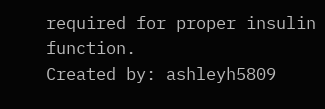required for proper insulin function.
Created by: ashleyh5809